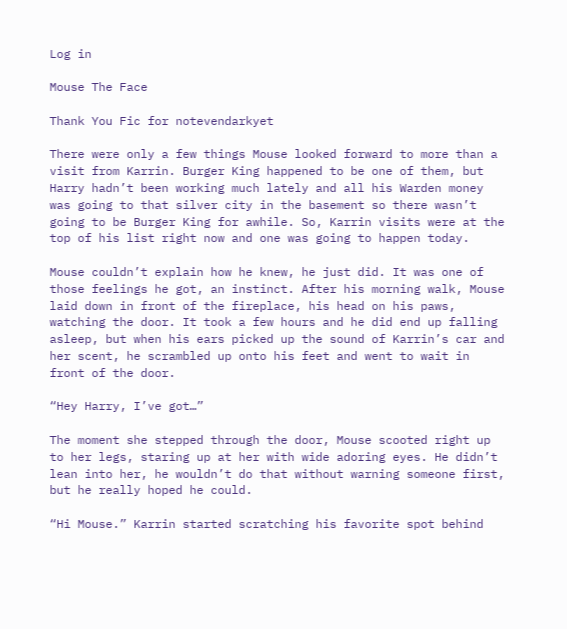Log in

Mouse The Face

Thank You Fic for notevendarkyet

There were only a few things Mouse looked forward to more than a visit from Karrin. Burger King happened to be one of them, but Harry hadn’t been working much lately and all his Warden money was going to that silver city in the basement so there wasn’t going to be Burger King for awhile. So, Karrin visits were at the top of his list right now and one was going to happen today.

Mouse couldn’t explain how he knew, he just did. It was one of those feelings he got, an instinct. After his morning walk, Mouse laid down in front of the fireplace, his head on his paws, watching the door. It took a few hours and he did end up falling asleep, but when his ears picked up the sound of Karrin’s car and her scent, he scrambled up onto his feet and went to wait in front of the door.

“Hey Harry, I’ve got…”

The moment she stepped through the door, Mouse scooted right up to her legs, staring up at her with wide adoring eyes. He didn’t lean into her, he wouldn’t do that without warning someone first, but he really hoped he could.

“Hi Mouse.” Karrin started scratching his favorite spot behind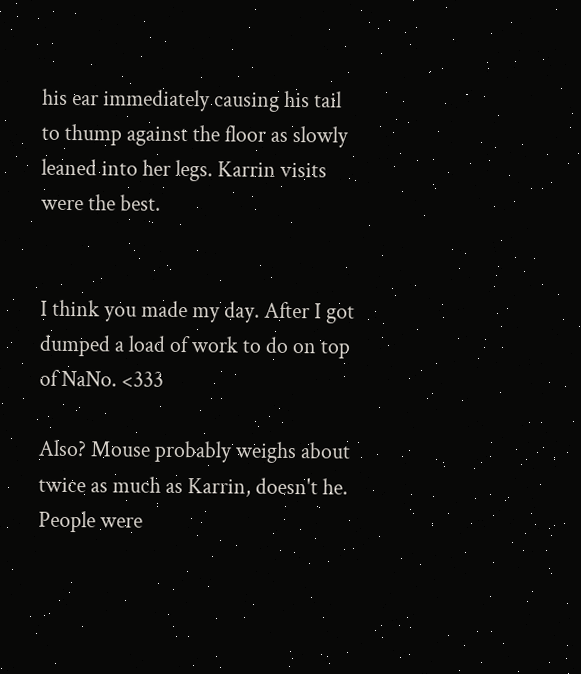his ear immediately causing his tail to thump against the floor as slowly leaned into her legs. Karrin visits were the best.


I think you made my day. After I got dumped a load of work to do on top of NaNo. <333

Also? Mouse probably weighs about twice as much as Karrin, doesn't he.
People were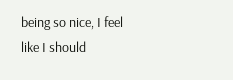being so nice, I feel like I should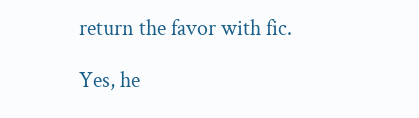return the favor with fic.

Yes, he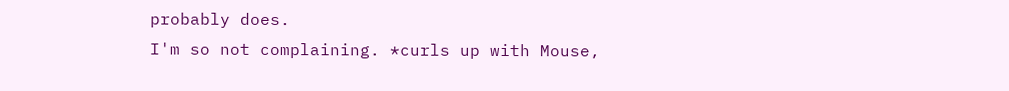probably does.
I'm so not complaining. *curls up with Mouse,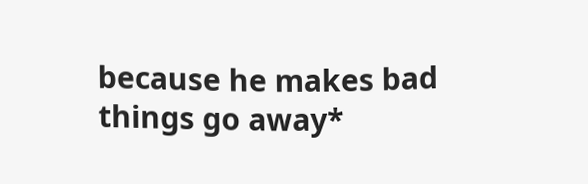because he makes bad things go away*